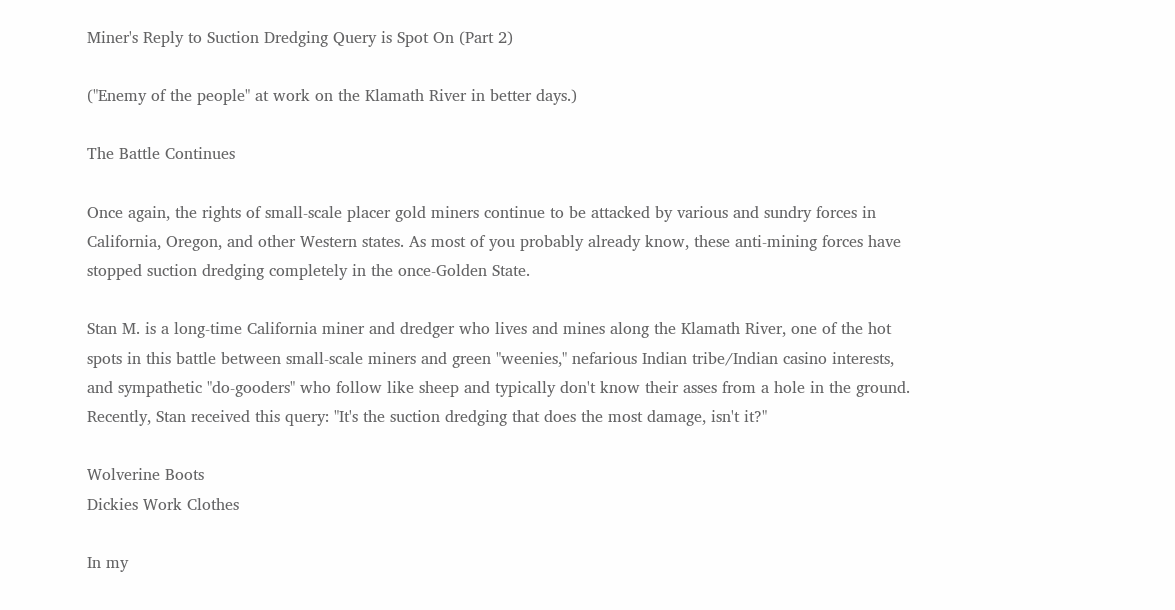Miner's Reply to Suction Dredging Query is Spot On (Part 2)

("Enemy of the people" at work on the Klamath River in better days.)

The Battle Continues

Once again, the rights of small-scale placer gold miners continue to be attacked by various and sundry forces in California, Oregon, and other Western states. As most of you probably already know, these anti-mining forces have stopped suction dredging completely in the once-Golden State.

Stan M. is a long-time California miner and dredger who lives and mines along the Klamath River, one of the hot spots in this battle between small-scale miners and green "weenies," nefarious Indian tribe/Indian casino interests, and sympathetic "do-gooders" who follow like sheep and typically don't know their asses from a hole in the ground. Recently, Stan received this query: "It's the suction dredging that does the most damage, isn't it?"

Wolverine Boots
Dickies Work Clothes

In my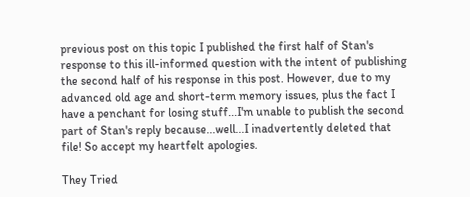previous post on this topic I published the first half of Stan's response to this ill-informed question with the intent of publishing the second half of his response in this post. However, due to my advanced old age and short-term memory issues, plus the fact I have a penchant for losing stuff...I'm unable to publish the second part of Stan's reply because...well...I inadvertently deleted that file! So accept my heartfelt apologies.

They Tried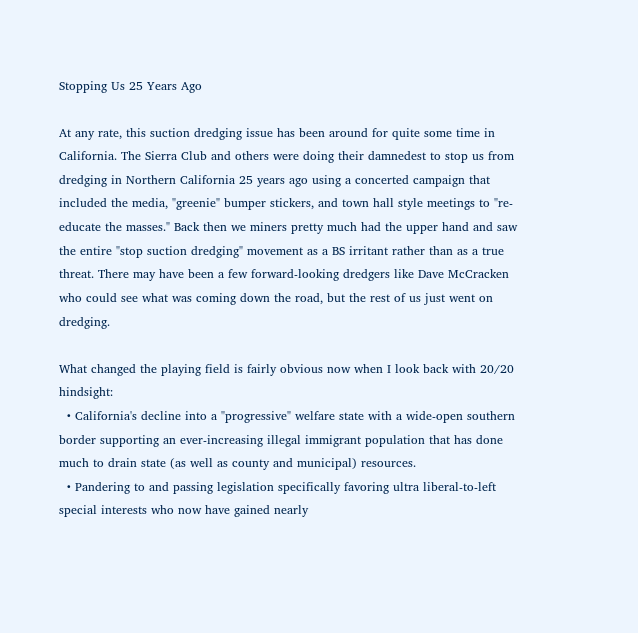Stopping Us 25 Years Ago

At any rate, this suction dredging issue has been around for quite some time in California. The Sierra Club and others were doing their damnedest to stop us from dredging in Northern California 25 years ago using a concerted campaign that included the media, "greenie" bumper stickers, and town hall style meetings to "re-educate the masses." Back then we miners pretty much had the upper hand and saw the entire "stop suction dredging" movement as a BS irritant rather than as a true threat. There may have been a few forward-looking dredgers like Dave McCracken who could see what was coming down the road, but the rest of us just went on dredging.

What changed the playing field is fairly obvious now when I look back with 20/20 hindsight:
  • California's decline into a "progressive" welfare state with a wide-open southern border supporting an ever-increasing illegal immigrant population that has done much to drain state (as well as county and municipal) resources.
  • Pandering to and passing legislation specifically favoring ultra liberal-to-left special interests who now have gained nearly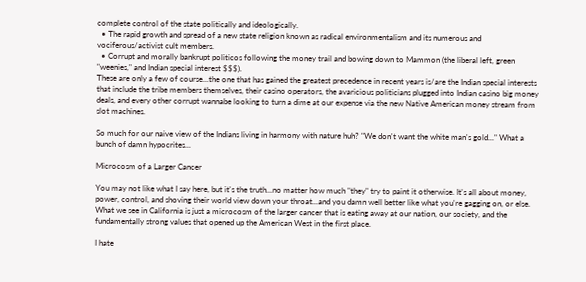complete control of the state politically and ideologically.
  • The rapid growth and spread of a new state religion known as radical environmentalism and its numerous and vociferous/activist cult members.
  • Corrupt and morally bankrupt politicos following the money trail and bowing down to Mammon (the liberal left, green "weenies," and Indian special interest $$$).
These are only a few of course...the one that has gained the greatest precedence in recent years is/are the Indian special interests that include the tribe members themselves, their casino operators, the avaricious politicians plugged into Indian casino big money deals, and every other corrupt wannabe looking to turn a dime at our expense via the new Native American money stream from slot machines.

So much for our naive view of the Indians living in harmony with nature huh? "We don't want the white man's gold..." What a bunch of damn hypocrites...

Microcosm of a Larger Cancer

You may not like what I say here, but it's the truth...no matter how much "they" try to paint it otherwise. It's all about money, power, control, and shoving their world view down your throat...and you damn well better like what you're gagging on, or else. What we see in California is just a microcosm of the larger cancer that is eating away at our nation, our society, and the fundamentally strong values that opened up the American West in the first place.

I hate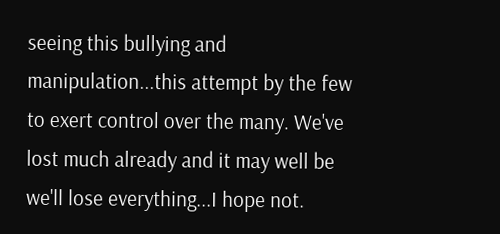seeing this bullying and manipulation...this attempt by the few to exert control over the many. We've lost much already and it may well be we'll lose everything...I hope not.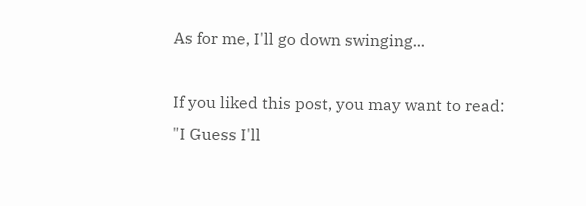As for me, I'll go down swinging...

If you liked this post, you may want to read: "I Guess I'll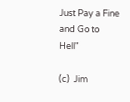Just Pay a Fine and Go to Hell"

(c)  Jim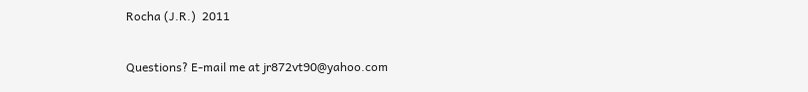Rocha (J.R.)  2011

Questions? E-mail me at jr872vt90@yahoo.com